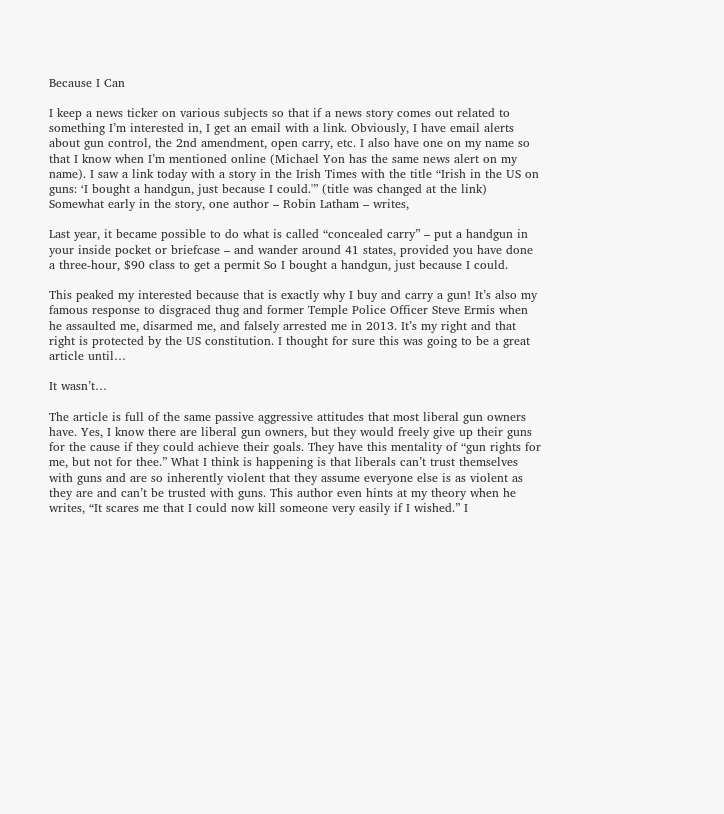Because I Can

I keep a news ticker on various subjects so that if a news story comes out related to something I’m interested in, I get an email with a link. Obviously, I have email alerts about gun control, the 2nd amendment, open carry, etc. I also have one on my name so that I know when I’m mentioned online (Michael Yon has the same news alert on my name). I saw a link today with a story in the Irish Times with the title “Irish in the US on guns: ‘I bought a handgun, just because I could.'” (title was changed at the link) Somewhat early in the story, one author – Robin Latham – writes,

Last year, it became possible to do what is called “concealed carry” – put a handgun in your inside pocket or briefcase – and wander around 41 states, provided you have done a three-hour, $90 class to get a permit So I bought a handgun, just because I could.

This peaked my interested because that is exactly why I buy and carry a gun! It’s also my famous response to disgraced thug and former Temple Police Officer Steve Ermis when he assaulted me, disarmed me, and falsely arrested me in 2013. It’s my right and that right is protected by the US constitution. I thought for sure this was going to be a great article until…

It wasn’t…

The article is full of the same passive aggressive attitudes that most liberal gun owners have. Yes, I know there are liberal gun owners, but they would freely give up their guns for the cause if they could achieve their goals. They have this mentality of “gun rights for me, but not for thee.” What I think is happening is that liberals can’t trust themselves with guns and are so inherently violent that they assume everyone else is as violent as they are and can’t be trusted with guns. This author even hints at my theory when he writes, “It scares me that I could now kill someone very easily if I wished.” I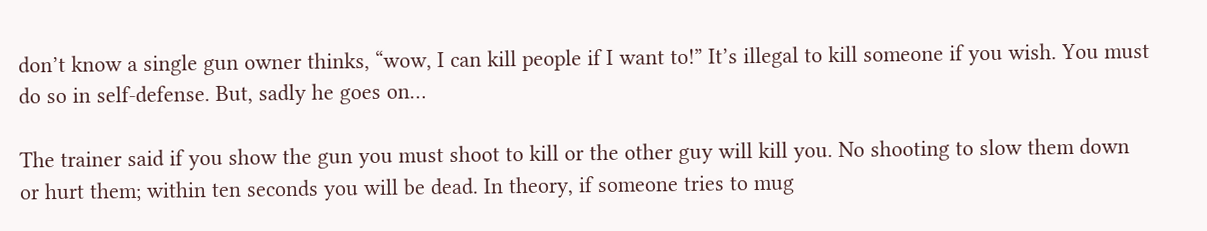don’t know a single gun owner thinks, “wow, I can kill people if I want to!” It’s illegal to kill someone if you wish. You must do so in self-defense. But, sadly he goes on…

The trainer said if you show the gun you must shoot to kill or the other guy will kill you. No shooting to slow them down or hurt them; within ten seconds you will be dead. In theory, if someone tries to mug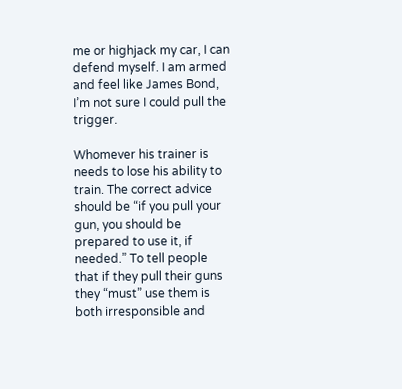me or highjack my car, I can defend myself. I am armed and feel like James Bond, I’m not sure I could pull the trigger.

Whomever his trainer is needs to lose his ability to train. The correct advice should be “if you pull your gun, you should be prepared to use it, if needed.” To tell people that if they pull their guns they “must” use them is both irresponsible and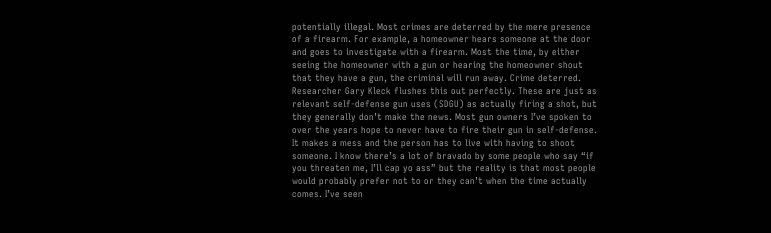potentially illegal. Most crimes are deterred by the mere presence of a firearm. For example, a homeowner hears someone at the door and goes to investigate with a firearm. Most the time, by either seeing the homeowner with a gun or hearing the homeowner shout that they have a gun, the criminal will run away. Crime deterred. Researcher Gary Kleck flushes this out perfectly. These are just as relevant self-defense gun uses (SDGU) as actually firing a shot, but they generally don’t make the news. Most gun owners I’ve spoken to over the years hope to never have to fire their gun in self-defense. It makes a mess and the person has to live with having to shoot someone. I know there’s a lot of bravado by some people who say “if you threaten me, I’ll cap yo ass” but the reality is that most people would probably prefer not to or they can’t when the time actually comes. I’ve seen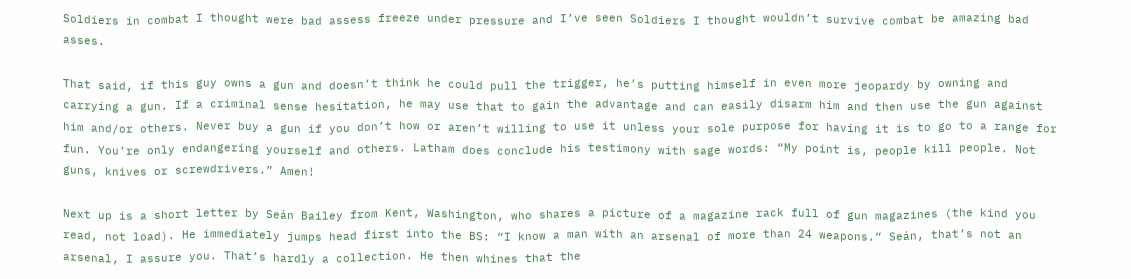Soldiers in combat I thought were bad assess freeze under pressure and I’ve seen Soldiers I thought wouldn’t survive combat be amazing bad asses.

That said, if this guy owns a gun and doesn’t think he could pull the trigger, he’s putting himself in even more jeopardy by owning and carrying a gun. If a criminal sense hesitation, he may use that to gain the advantage and can easily disarm him and then use the gun against him and/or others. Never buy a gun if you don’t how or aren’t willing to use it unless your sole purpose for having it is to go to a range for fun. You’re only endangering yourself and others. Latham does conclude his testimony with sage words: “My point is, people kill people. Not guns, knives or screwdrivers.” Amen!

Next up is a short letter by Seán Bailey from Kent, Washington, who shares a picture of a magazine rack full of gun magazines (the kind you read, not load). He immediately jumps head first into the BS: “I know a man with an arsenal of more than 24 weapons.” Seán, that’s not an arsenal, I assure you. That’s hardly a collection. He then whines that the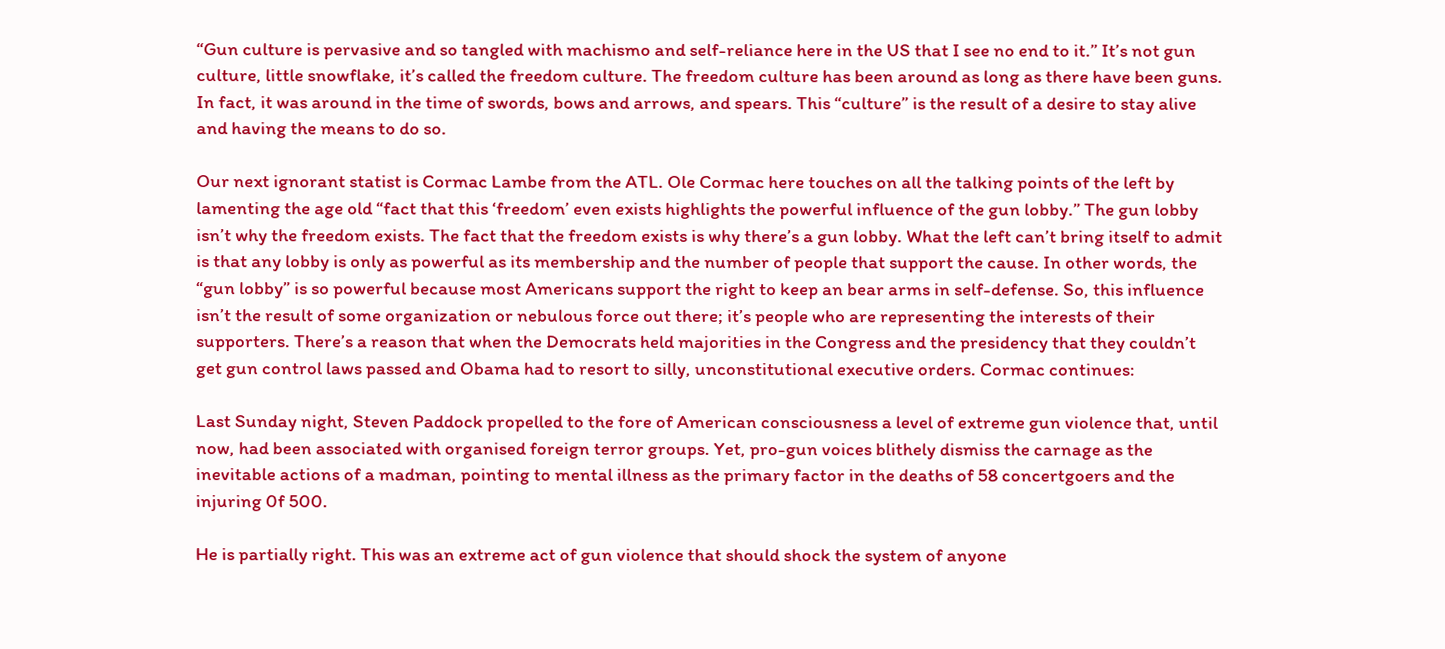“Gun culture is pervasive and so tangled with machismo and self-reliance here in the US that I see no end to it.” It’s not gun culture, little snowflake, it’s called the freedom culture. The freedom culture has been around as long as there have been guns. In fact, it was around in the time of swords, bows and arrows, and spears. This “culture” is the result of a desire to stay alive and having the means to do so.

Our next ignorant statist is Cormac Lambe from the ATL. Ole Cormac here touches on all the talking points of the left by lamenting the age old “fact that this ‘freedom’ even exists highlights the powerful influence of the gun lobby.” The gun lobby isn’t why the freedom exists. The fact that the freedom exists is why there’s a gun lobby. What the left can’t bring itself to admit is that any lobby is only as powerful as its membership and the number of people that support the cause. In other words, the “gun lobby” is so powerful because most Americans support the right to keep an bear arms in self-defense. So, this influence isn’t the result of some organization or nebulous force out there; it’s people who are representing the interests of their supporters. There’s a reason that when the Democrats held majorities in the Congress and the presidency that they couldn’t get gun control laws passed and Obama had to resort to silly, unconstitutional executive orders. Cormac continues:

Last Sunday night, Steven Paddock propelled to the fore of American consciousness a level of extreme gun violence that, until now, had been associated with organised foreign terror groups. Yet, pro-gun voices blithely dismiss the carnage as the inevitable actions of a madman, pointing to mental illness as the primary factor in the deaths of 58 concertgoers and the injuring 0f 500.

He is partially right. This was an extreme act of gun violence that should shock the system of anyone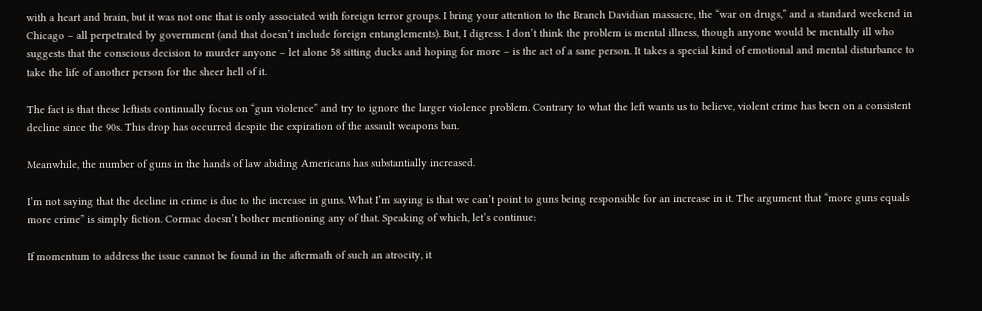with a heart and brain, but it was not one that is only associated with foreign terror groups. I bring your attention to the Branch Davidian massacre, the “war on drugs,” and a standard weekend in Chicago – all perpetrated by government (and that doesn’t include foreign entanglements). But, I digress. I don’t think the problem is mental illness, though anyone would be mentally ill who suggests that the conscious decision to murder anyone – let alone 58 sitting ducks and hoping for more – is the act of a sane person. It takes a special kind of emotional and mental disturbance to take the life of another person for the sheer hell of it.

The fact is that these leftists continually focus on “gun violence” and try to ignore the larger violence problem. Contrary to what the left wants us to believe, violent crime has been on a consistent decline since the 90s. This drop has occurred despite the expiration of the assault weapons ban.

Meanwhile, the number of guns in the hands of law abiding Americans has substantially increased.

I’m not saying that the decline in crime is due to the increase in guns. What I’m saying is that we can’t point to guns being responsible for an increase in it. The argument that “more guns equals more crime” is simply fiction. Cormac doesn’t bother mentioning any of that. Speaking of which, let’s continue:

If momentum to address the issue cannot be found in the aftermath of such an atrocity, it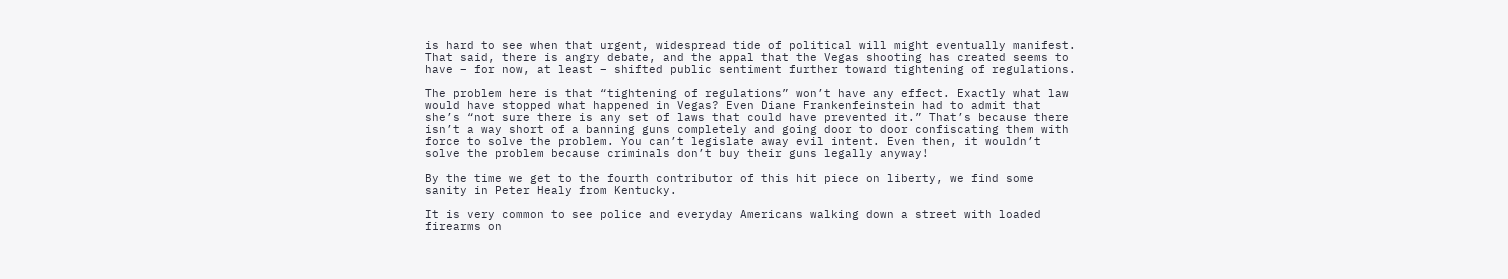is hard to see when that urgent, widespread tide of political will might eventually manifest. That said, there is angry debate, and the appal that the Vegas shooting has created seems to have – for now, at least – shifted public sentiment further toward tightening of regulations.

The problem here is that “tightening of regulations” won’t have any effect. Exactly what law would have stopped what happened in Vegas? Even Diane Frankenfeinstein had to admit that she’s “not sure there is any set of laws that could have prevented it.” That’s because there isn’t a way short of a banning guns completely and going door to door confiscating them with force to solve the problem. You can’t legislate away evil intent. Even then, it wouldn’t solve the problem because criminals don’t buy their guns legally anyway!

By the time we get to the fourth contributor of this hit piece on liberty, we find some sanity in Peter Healy from Kentucky.

It is very common to see police and everyday Americans walking down a street with loaded firearms on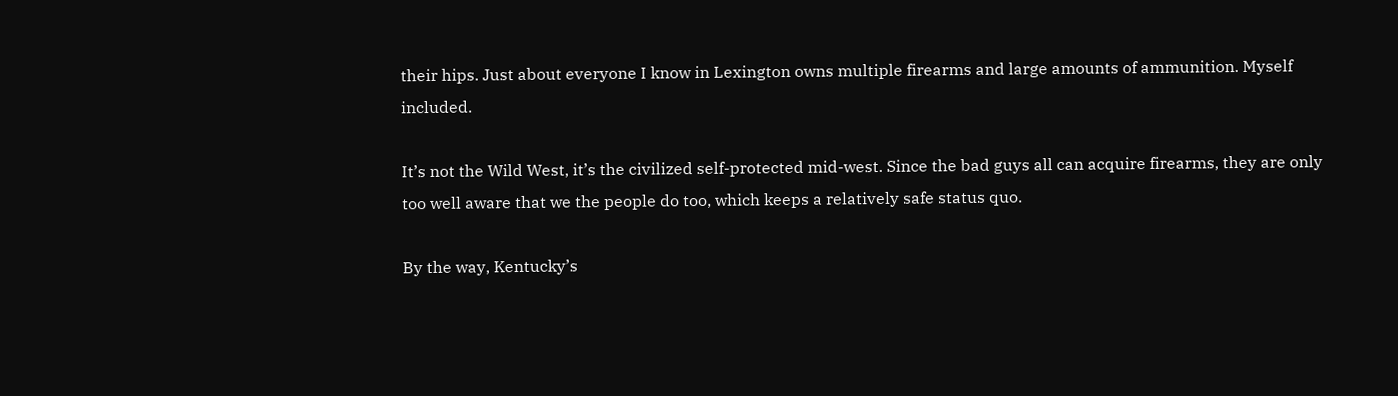their hips. Just about everyone I know in Lexington owns multiple firearms and large amounts of ammunition. Myself included.

It’s not the Wild West, it’s the civilized self-protected mid-west. Since the bad guys all can acquire firearms, they are only too well aware that we the people do too, which keeps a relatively safe status quo.

By the way, Kentucky’s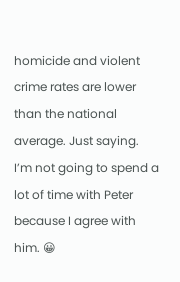homicide and violent crime rates are lower than the national average. Just saying. I’m not going to spend a lot of time with Peter because I agree with him. 😀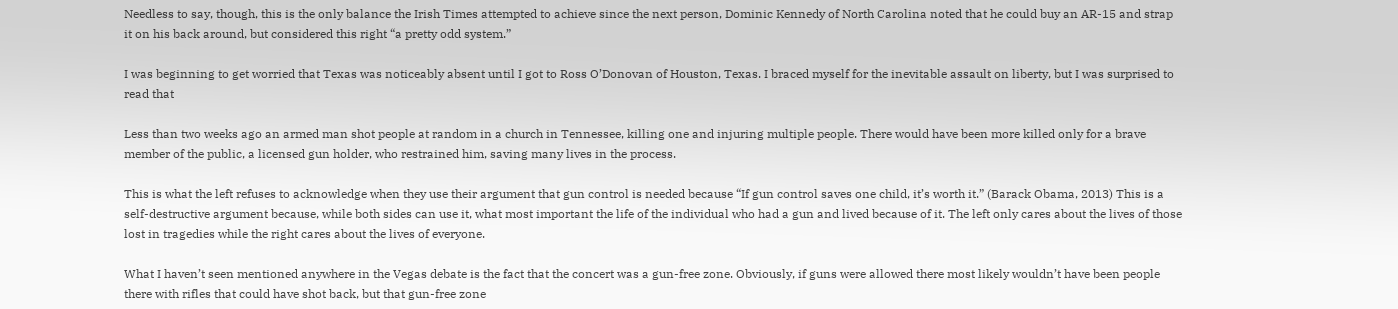Needless to say, though, this is the only balance the Irish Times attempted to achieve since the next person, Dominic Kennedy of North Carolina noted that he could buy an AR-15 and strap it on his back around, but considered this right “a pretty odd system.”

I was beginning to get worried that Texas was noticeably absent until I got to Ross O’Donovan of Houston, Texas. I braced myself for the inevitable assault on liberty, but I was surprised to read that

Less than two weeks ago an armed man shot people at random in a church in Tennessee, killing one and injuring multiple people. There would have been more killed only for a brave member of the public, a licensed gun holder, who restrained him, saving many lives in the process.

This is what the left refuses to acknowledge when they use their argument that gun control is needed because “If gun control saves one child, it’s worth it.” (Barack Obama, 2013) This is a self-destructive argument because, while both sides can use it, what most important the life of the individual who had a gun and lived because of it. The left only cares about the lives of those lost in tragedies while the right cares about the lives of everyone.

What I haven’t seen mentioned anywhere in the Vegas debate is the fact that the concert was a gun-free zone. Obviously, if guns were allowed there most likely wouldn’t have been people there with rifles that could have shot back, but that gun-free zone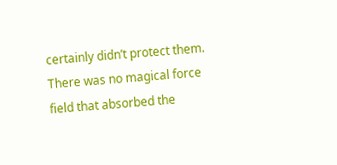certainly didn’t protect them. There was no magical force field that absorbed the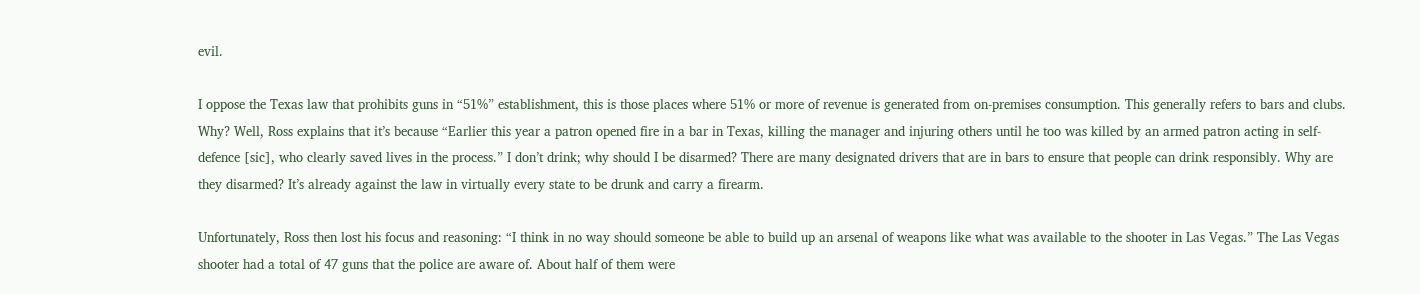evil.

I oppose the Texas law that prohibits guns in “51%” establishment, this is those places where 51% or more of revenue is generated from on-premises consumption. This generally refers to bars and clubs. Why? Well, Ross explains that it’s because “Earlier this year a patron opened fire in a bar in Texas, killing the manager and injuring others until he too was killed by an armed patron acting in self-defence [sic], who clearly saved lives in the process.” I don’t drink; why should I be disarmed? There are many designated drivers that are in bars to ensure that people can drink responsibly. Why are they disarmed? It’s already against the law in virtually every state to be drunk and carry a firearm.

Unfortunately, Ross then lost his focus and reasoning: “I think in no way should someone be able to build up an arsenal of weapons like what was available to the shooter in Las Vegas.” The Las Vegas shooter had a total of 47 guns that the police are aware of. About half of them were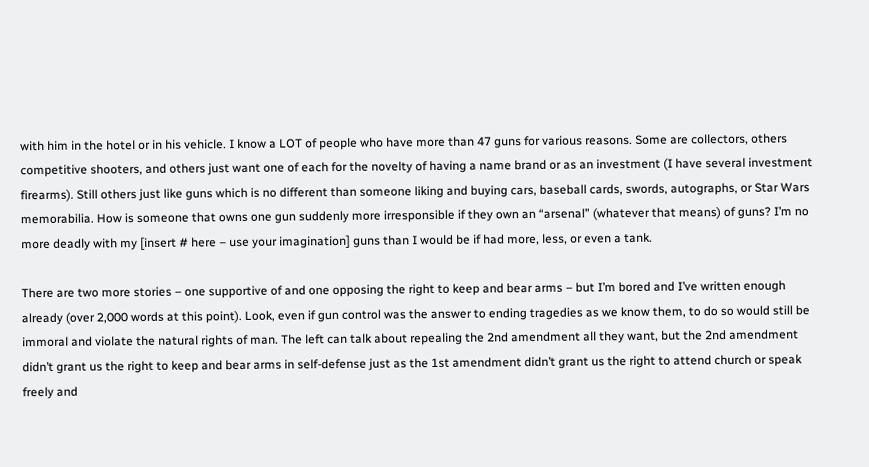with him in the hotel or in his vehicle. I know a LOT of people who have more than 47 guns for various reasons. Some are collectors, others competitive shooters, and others just want one of each for the novelty of having a name brand or as an investment (I have several investment firearms). Still others just like guns which is no different than someone liking and buying cars, baseball cards, swords, autographs, or Star Wars memorabilia. How is someone that owns one gun suddenly more irresponsible if they own an “arsenal” (whatever that means) of guns? I’m no more deadly with my [insert # here – use your imagination] guns than I would be if had more, less, or even a tank.

There are two more stories – one supportive of and one opposing the right to keep and bear arms – but I’m bored and I’ve written enough already (over 2,000 words at this point). Look, even if gun control was the answer to ending tragedies as we know them, to do so would still be immoral and violate the natural rights of man. The left can talk about repealing the 2nd amendment all they want, but the 2nd amendment didn’t grant us the right to keep and bear arms in self-defense just as the 1st amendment didn’t grant us the right to attend church or speak freely and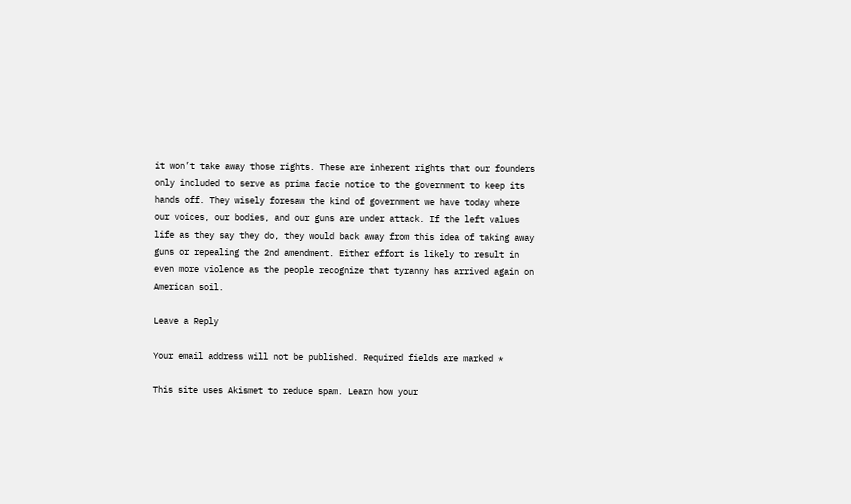it won’t take away those rights. These are inherent rights that our founders only included to serve as prima facie notice to the government to keep its hands off. They wisely foresaw the kind of government we have today where our voices, our bodies, and our guns are under attack. If the left values life as they say they do, they would back away from this idea of taking away guns or repealing the 2nd amendment. Either effort is likely to result in even more violence as the people recognize that tyranny has arrived again on American soil.

Leave a Reply

Your email address will not be published. Required fields are marked *

This site uses Akismet to reduce spam. Learn how your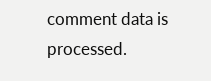comment data is processed.